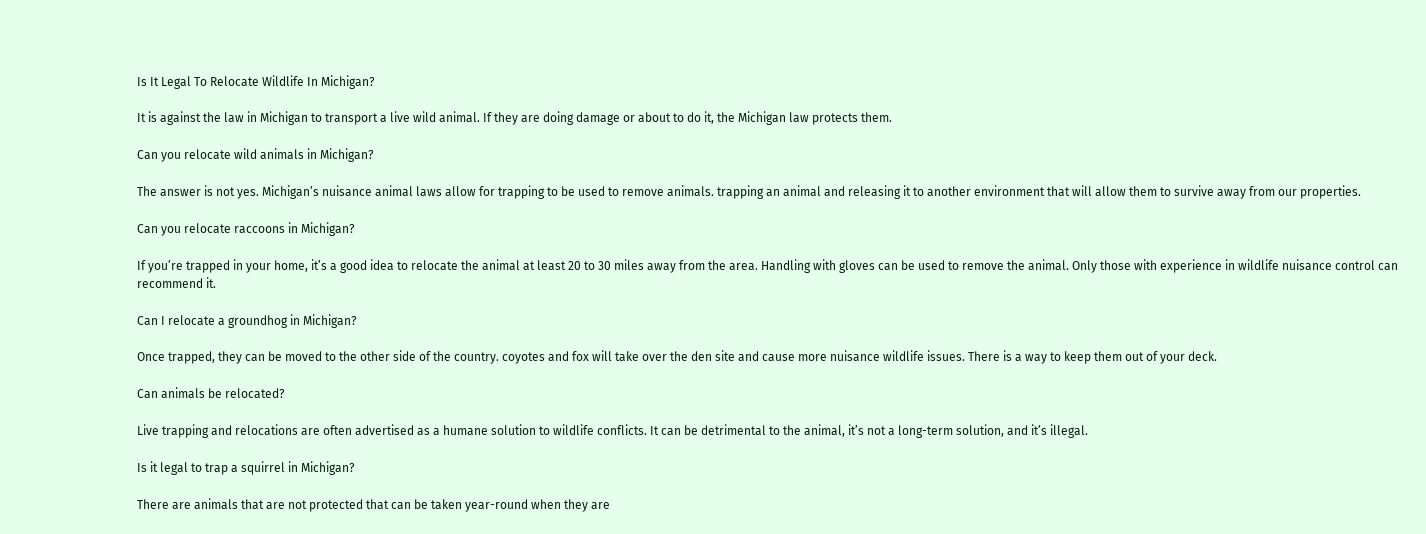Is It Legal To Relocate Wildlife In Michigan?

It is against the law in Michigan to transport a live wild animal. If they are doing damage or about to do it, the Michigan law protects them.

Can you relocate wild animals in Michigan?

The answer is not yes. Michigan’s nuisance animal laws allow for trapping to be used to remove animals. trapping an animal and releasing it to another environment that will allow them to survive away from our properties.

Can you relocate raccoons in Michigan?

If you’re trapped in your home, it’s a good idea to relocate the animal at least 20 to 30 miles away from the area. Handling with gloves can be used to remove the animal. Only those with experience in wildlife nuisance control can recommend it.

Can I relocate a groundhog in Michigan?

Once trapped, they can be moved to the other side of the country. coyotes and fox will take over the den site and cause more nuisance wildlife issues. There is a way to keep them out of your deck.

Can animals be relocated?

Live trapping and relocations are often advertised as a humane solution to wildlife conflicts. It can be detrimental to the animal, it’s not a long-term solution, and it’s illegal.

Is it legal to trap a squirrel in Michigan?

There are animals that are not protected that can be taken year-round when they are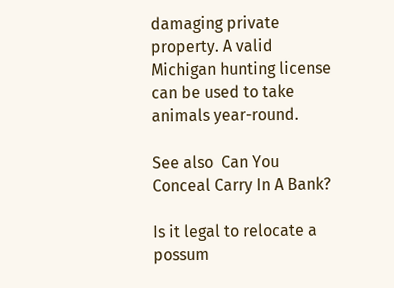damaging private property. A valid Michigan hunting license can be used to take animals year-round.

See also  Can You Conceal Carry In A Bank?

Is it legal to relocate a possum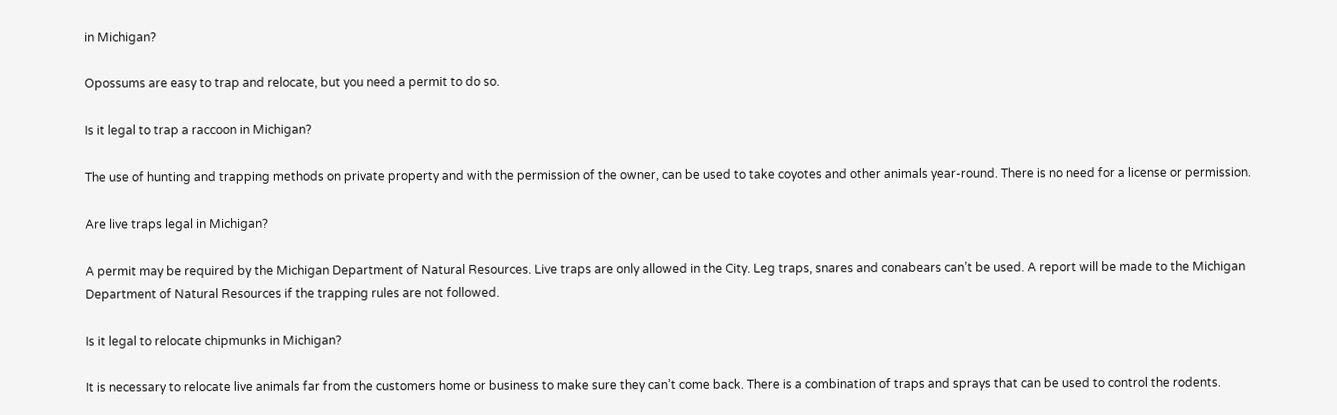in Michigan?

Opossums are easy to trap and relocate, but you need a permit to do so.

Is it legal to trap a raccoon in Michigan?

The use of hunting and trapping methods on private property and with the permission of the owner, can be used to take coyotes and other animals year-round. There is no need for a license or permission.

Are live traps legal in Michigan?

A permit may be required by the Michigan Department of Natural Resources. Live traps are only allowed in the City. Leg traps, snares and conabears can’t be used. A report will be made to the Michigan Department of Natural Resources if the trapping rules are not followed.

Is it legal to relocate chipmunks in Michigan?

It is necessary to relocate live animals far from the customers home or business to make sure they can’t come back. There is a combination of traps and sprays that can be used to control the rodents.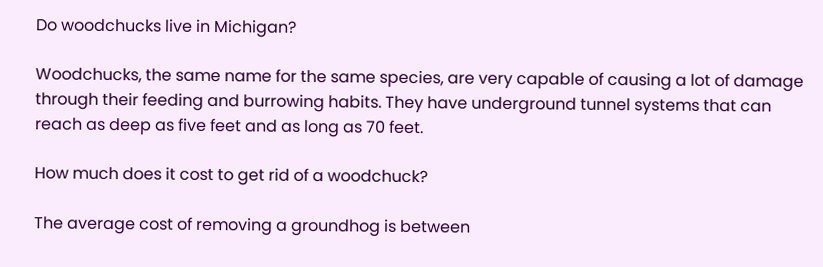Do woodchucks live in Michigan?

Woodchucks, the same name for the same species, are very capable of causing a lot of damage through their feeding and burrowing habits. They have underground tunnel systems that can reach as deep as five feet and as long as 70 feet.

How much does it cost to get rid of a woodchuck?

The average cost of removing a groundhog is between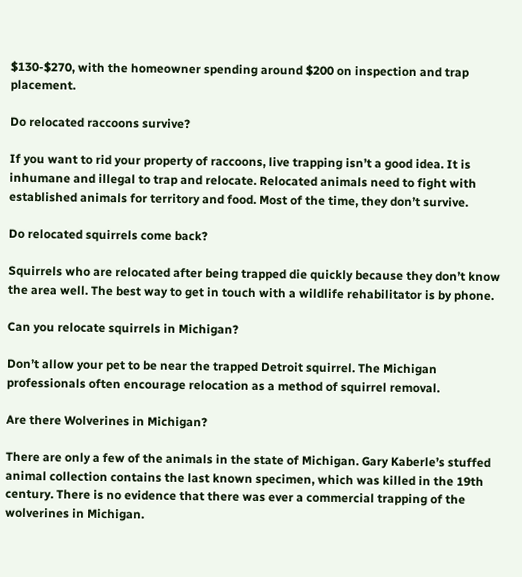$130-$270, with the homeowner spending around $200 on inspection and trap placement.

Do relocated raccoons survive?

If you want to rid your property of raccoons, live trapping isn’t a good idea. It is inhumane and illegal to trap and relocate. Relocated animals need to fight with established animals for territory and food. Most of the time, they don’t survive.

Do relocated squirrels come back?

Squirrels who are relocated after being trapped die quickly because they don’t know the area well. The best way to get in touch with a wildlife rehabilitator is by phone.

Can you relocate squirrels in Michigan?

Don’t allow your pet to be near the trapped Detroit squirrel. The Michigan professionals often encourage relocation as a method of squirrel removal.

Are there Wolverines in Michigan?

There are only a few of the animals in the state of Michigan. Gary Kaberle’s stuffed animal collection contains the last known specimen, which was killed in the 19th century. There is no evidence that there was ever a commercial trapping of the wolverines in Michigan.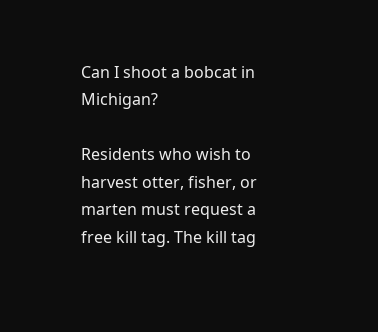Can I shoot a bobcat in Michigan?

Residents who wish to harvest otter, fisher, or marten must request a free kill tag. The kill tag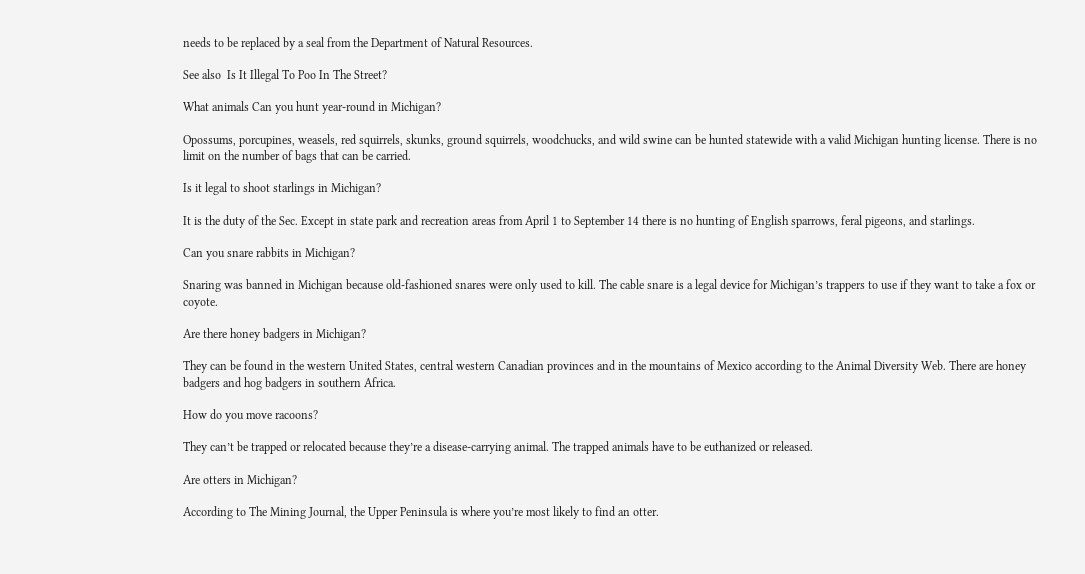needs to be replaced by a seal from the Department of Natural Resources.

See also  Is It Illegal To Poo In The Street?

What animals Can you hunt year-round in Michigan?

Opossums, porcupines, weasels, red squirrels, skunks, ground squirrels, woodchucks, and wild swine can be hunted statewide with a valid Michigan hunting license. There is no limit on the number of bags that can be carried.

Is it legal to shoot starlings in Michigan?

It is the duty of the Sec. Except in state park and recreation areas from April 1 to September 14 there is no hunting of English sparrows, feral pigeons, and starlings.

Can you snare rabbits in Michigan?

Snaring was banned in Michigan because old-fashioned snares were only used to kill. The cable snare is a legal device for Michigan’s trappers to use if they want to take a fox or coyote.

Are there honey badgers in Michigan?

They can be found in the western United States, central western Canadian provinces and in the mountains of Mexico according to the Animal Diversity Web. There are honey badgers and hog badgers in southern Africa.

How do you move racoons?

They can’t be trapped or relocated because they’re a disease-carrying animal. The trapped animals have to be euthanized or released.

Are otters in Michigan?

According to The Mining Journal, the Upper Peninsula is where you’re most likely to find an otter.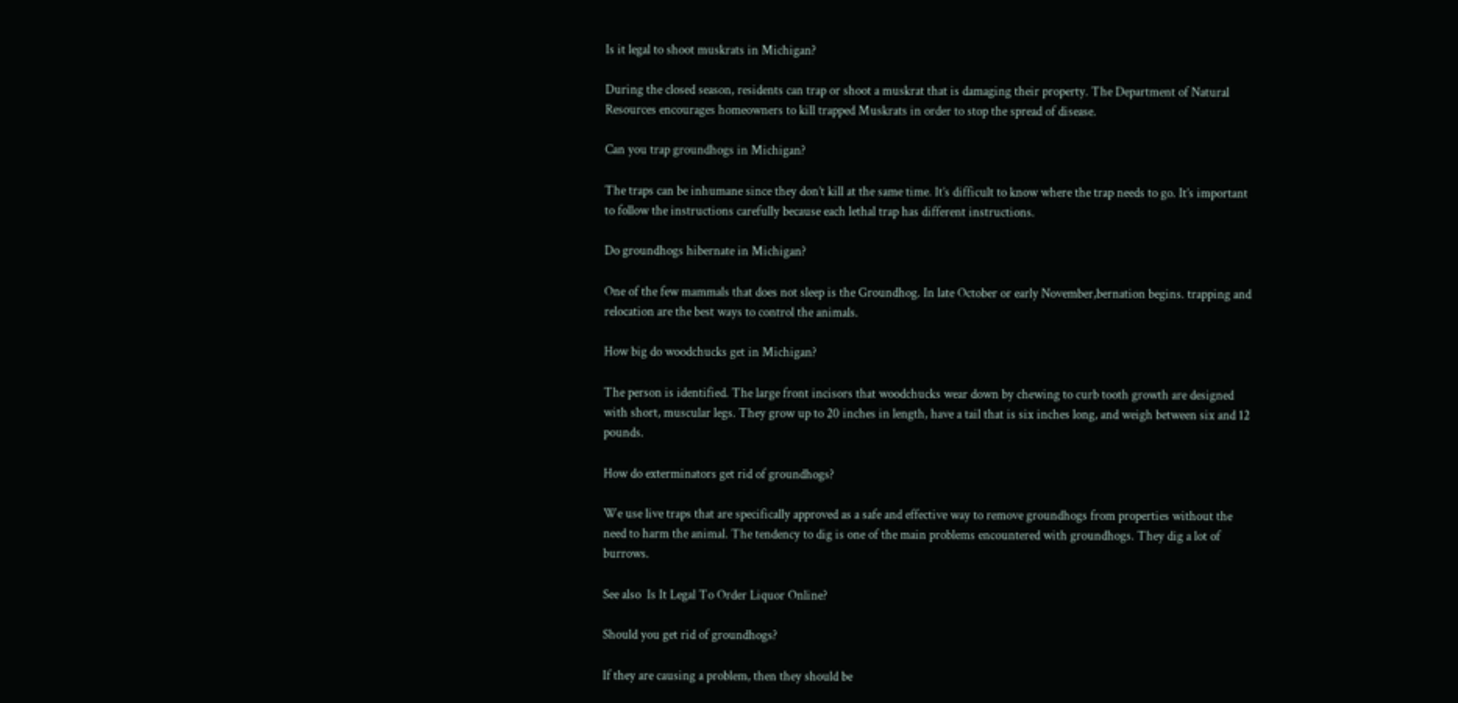Is it legal to shoot muskrats in Michigan?

During the closed season, residents can trap or shoot a muskrat that is damaging their property. The Department of Natural Resources encourages homeowners to kill trapped Muskrats in order to stop the spread of disease.

Can you trap groundhogs in Michigan?

The traps can be inhumane since they don’t kill at the same time. It’s difficult to know where the trap needs to go. It’s important to follow the instructions carefully because each lethal trap has different instructions.

Do groundhogs hibernate in Michigan?

One of the few mammals that does not sleep is the Groundhog. In late October or early November,bernation begins. trapping and relocation are the best ways to control the animals.

How big do woodchucks get in Michigan?

The person is identified. The large front incisors that woodchucks wear down by chewing to curb tooth growth are designed with short, muscular legs. They grow up to 20 inches in length, have a tail that is six inches long, and weigh between six and 12 pounds.

How do exterminators get rid of groundhogs?

We use live traps that are specifically approved as a safe and effective way to remove groundhogs from properties without the need to harm the animal. The tendency to dig is one of the main problems encountered with groundhogs. They dig a lot of burrows.

See also  Is It Legal To Order Liquor Online?

Should you get rid of groundhogs?

If they are causing a problem, then they should be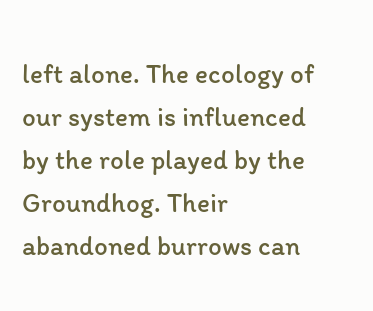left alone. The ecology of our system is influenced by the role played by the Groundhog. Their abandoned burrows can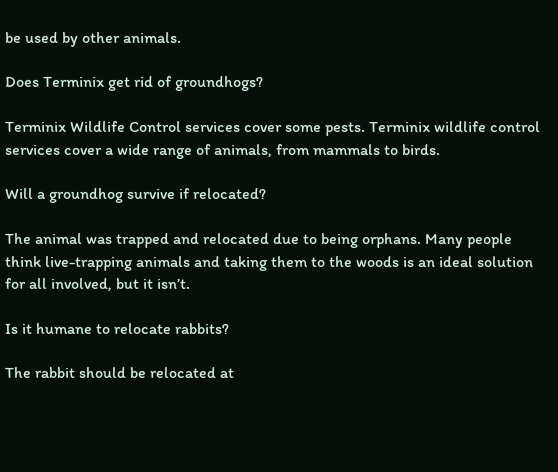be used by other animals.

Does Terminix get rid of groundhogs?

Terminix Wildlife Control services cover some pests. Terminix wildlife control services cover a wide range of animals, from mammals to birds.

Will a groundhog survive if relocated?

The animal was trapped and relocated due to being orphans. Many people think live-trapping animals and taking them to the woods is an ideal solution for all involved, but it isn’t.

Is it humane to relocate rabbits?

The rabbit should be relocated at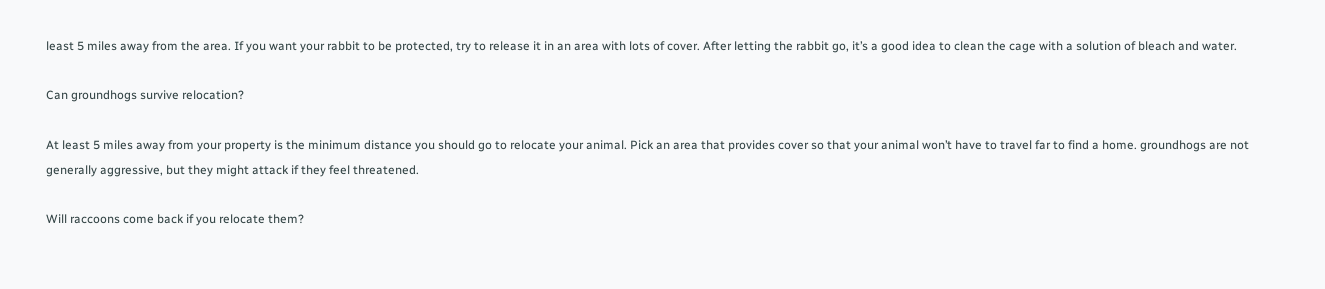least 5 miles away from the area. If you want your rabbit to be protected, try to release it in an area with lots of cover. After letting the rabbit go, it’s a good idea to clean the cage with a solution of bleach and water.

Can groundhogs survive relocation?

At least 5 miles away from your property is the minimum distance you should go to relocate your animal. Pick an area that provides cover so that your animal won’t have to travel far to find a home. groundhogs are not generally aggressive, but they might attack if they feel threatened.

Will raccoons come back if you relocate them?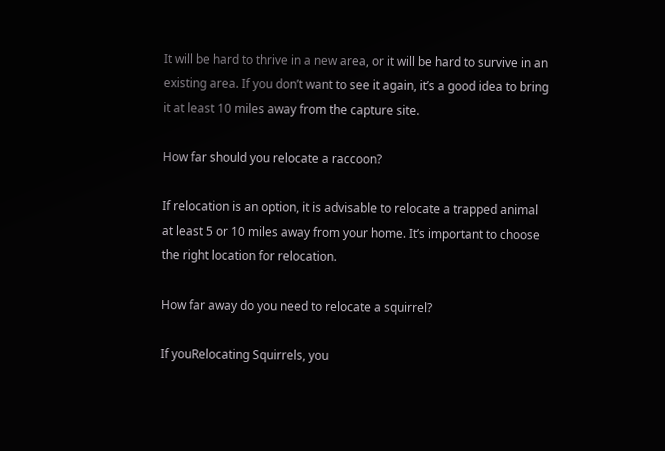It will be hard to thrive in a new area, or it will be hard to survive in an existing area. If you don’t want to see it again, it’s a good idea to bring it at least 10 miles away from the capture site.

How far should you relocate a raccoon?

If relocation is an option, it is advisable to relocate a trapped animal at least 5 or 10 miles away from your home. It’s important to choose the right location for relocation.

How far away do you need to relocate a squirrel?

If youRelocating Squirrels, you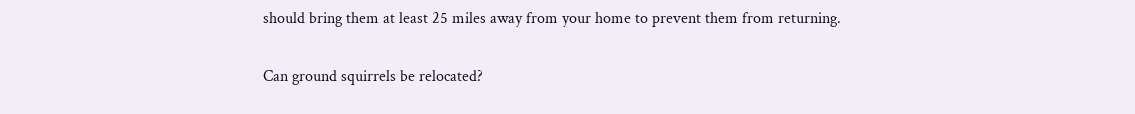should bring them at least 25 miles away from your home to prevent them from returning.

Can ground squirrels be relocated?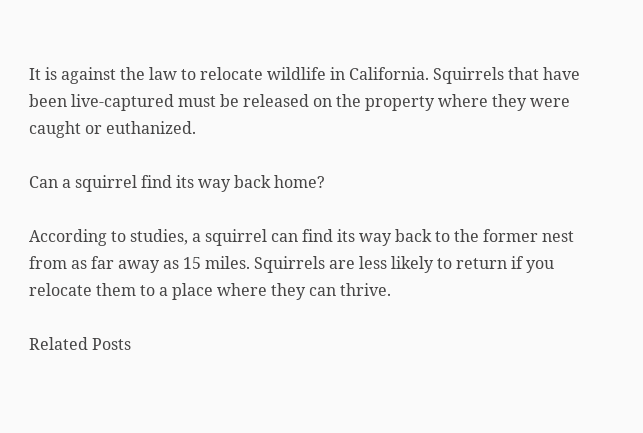It is against the law to relocate wildlife in California. Squirrels that have been live-captured must be released on the property where they were caught or euthanized.

Can a squirrel find its way back home?

According to studies, a squirrel can find its way back to the former nest from as far away as 15 miles. Squirrels are less likely to return if you relocate them to a place where they can thrive.

Related Posts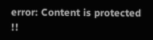error: Content is protected !!